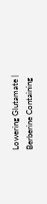Lowering Glutamate | Berberine Containing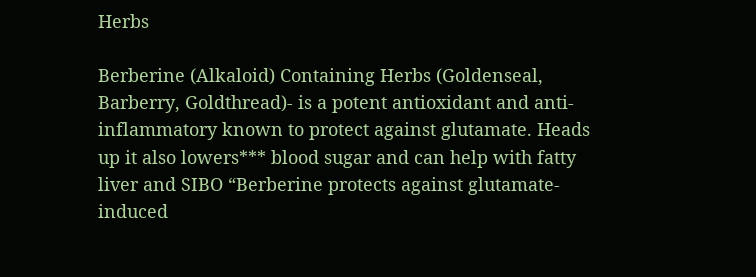Herbs

Berberine (Alkaloid) Containing Herbs (Goldenseal, Barberry, Goldthread)- is a potent antioxidant and anti-inflammatory known to protect against glutamate. Heads up it also lowers*** blood sugar and can help with fatty liver and SIBO “Berberine protects against glutamate-induced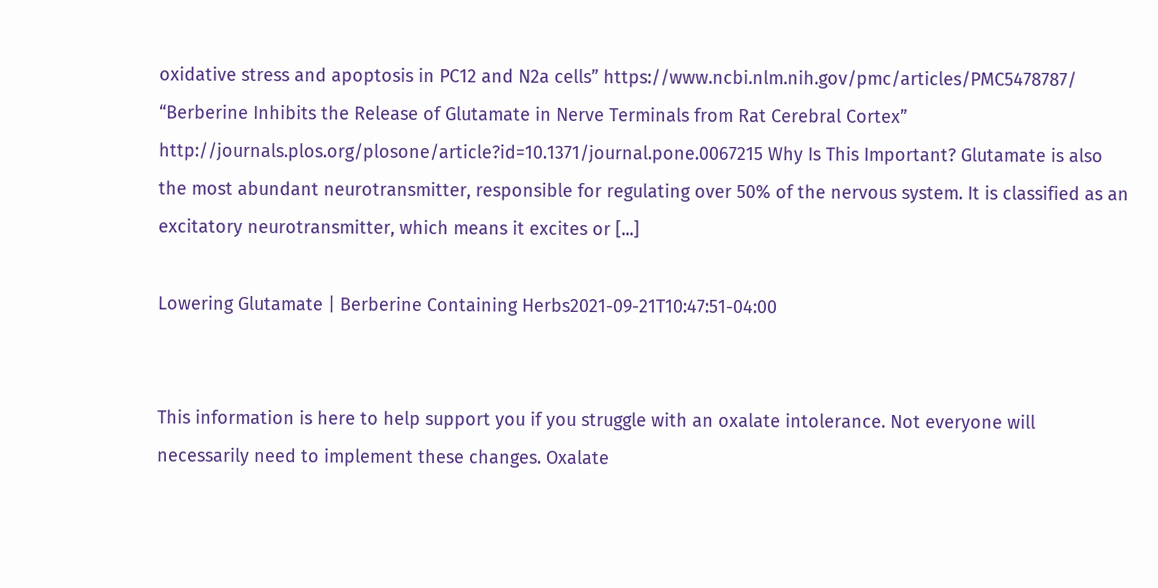oxidative stress and apoptosis in PC12 and N2a cells” https://www.ncbi.nlm.nih.gov/pmc/articles/PMC5478787/ “Berberine Inhibits the Release of Glutamate in Nerve Terminals from Rat Cerebral Cortex” http://journals.plos.org/plosone/article?id=10.1371/journal.pone.0067215 Why Is This Important? Glutamate is also the most abundant neurotransmitter, responsible for regulating over 50% of the nervous system. It is classified as an excitatory neurotransmitter, which means it excites or [...]

Lowering Glutamate | Berberine Containing Herbs2021-09-21T10:47:51-04:00


This information is here to help support you if you struggle with an oxalate intolerance. Not everyone will necessarily need to implement these changes. Oxalate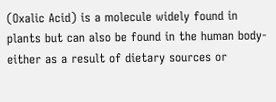(Oxalic Acid) is a molecule widely found in plants but can also be found in the human body- either as a result of dietary sources or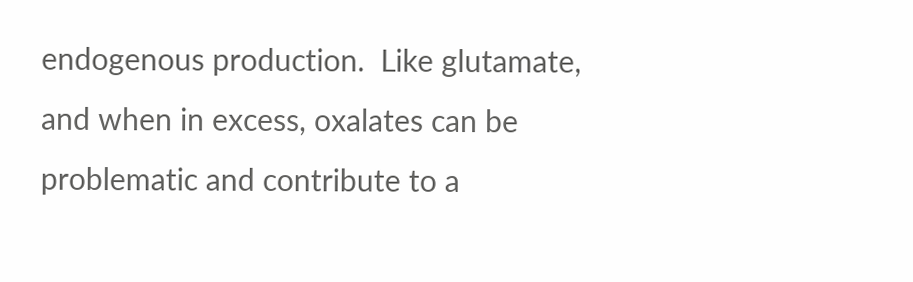endogenous production.  Like glutamate, and when in excess, oxalates can be problematic and contribute to a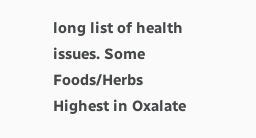long list of health issues. Some Foods/Herbs Highest in Oxalate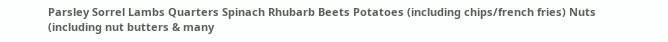Parsley Sorrel Lambs Quarters Spinach Rhubarb Beets Potatoes (including chips/french fries) Nuts (including nut butters & many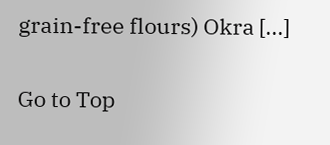grain-free flours) Okra [...]

Go to Top